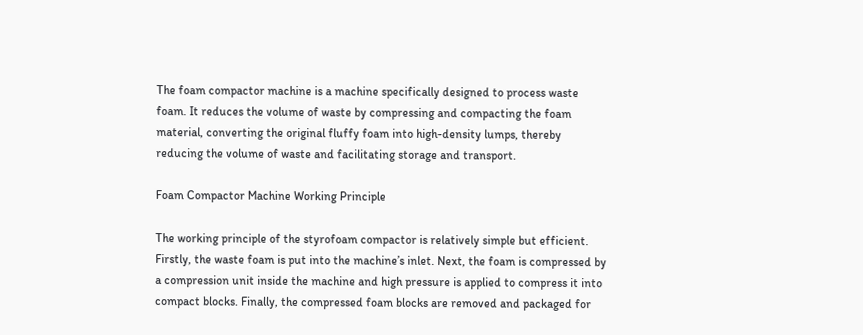The foam compactor machine is a machine specifically designed to process waste foam. It reduces the volume of waste by compressing and compacting the foam material, converting the original fluffy foam into high-density lumps, thereby reducing the volume of waste and facilitating storage and transport.

Foam Compactor Machine Working Principle

The working principle of the styrofoam compactor is relatively simple but efficient. Firstly, the waste foam is put into the machine’s inlet. Next, the foam is compressed by a compression unit inside the machine and high pressure is applied to compress it into compact blocks. Finally, the compressed foam blocks are removed and packaged for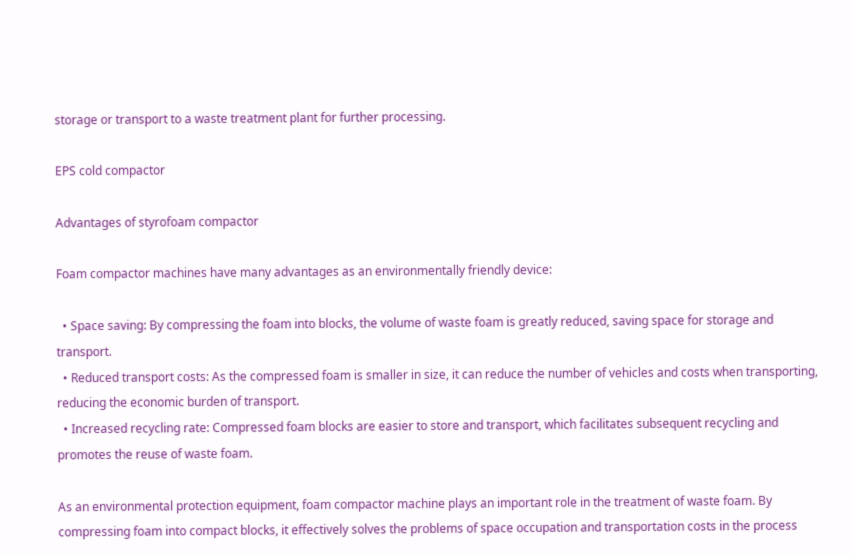storage or transport to a waste treatment plant for further processing.

EPS cold compactor

Advantages of styrofoam compactor

Foam compactor machines have many advantages as an environmentally friendly device:

  • Space saving: By compressing the foam into blocks, the volume of waste foam is greatly reduced, saving space for storage and transport.
  • Reduced transport costs: As the compressed foam is smaller in size, it can reduce the number of vehicles and costs when transporting, reducing the economic burden of transport.
  • Increased recycling rate: Compressed foam blocks are easier to store and transport, which facilitates subsequent recycling and promotes the reuse of waste foam.

As an environmental protection equipment, foam compactor machine plays an important role in the treatment of waste foam. By compressing foam into compact blocks, it effectively solves the problems of space occupation and transportation costs in the process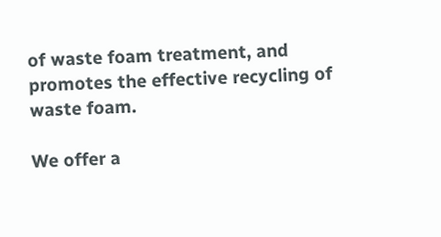of waste foam treatment, and promotes the effective recycling of waste foam.

We offer a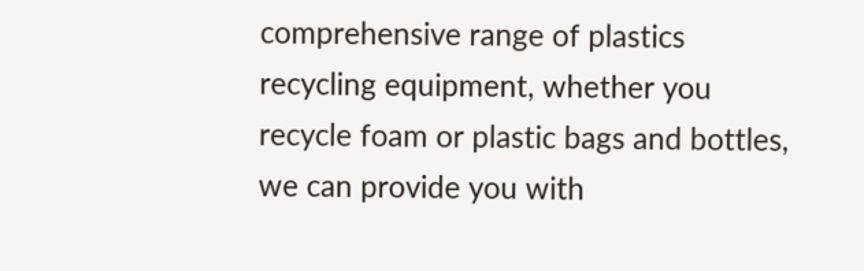comprehensive range of plastics recycling equipment, whether you recycle foam or plastic bags and bottles, we can provide you with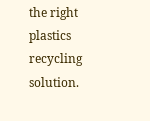the right plastics recycling solution.